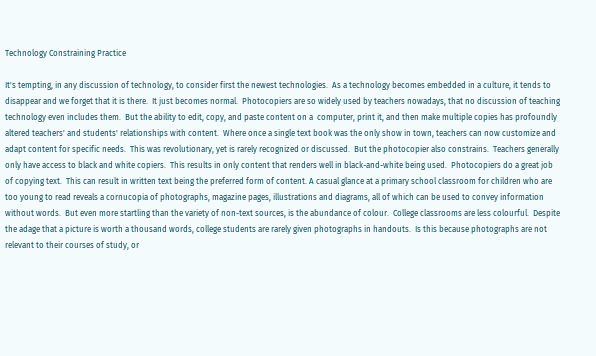Technology Constraining Practice

It's tempting, in any discussion of technology, to consider first the newest technologies.  As a technology becomes embedded in a culture, it tends to disappear and we forget that it is there.  It just becomes normal.  Photocopiers are so widely used by teachers nowadays, that no discussion of teaching technology even includes them.  But the ability to edit, copy, and paste content on a  computer, print it, and then make multiple copies has profoundly altered teachers' and students' relationships with content.  Where once a single text book was the only show in town, teachers can now customize and adapt content for specific needs.  This was revolutionary, yet is rarely recognized or discussed.  But the photocopier also constrains.  Teachers generally only have access to black and white copiers.  This results in only content that renders well in black-and-white being used.  Photocopiers do a great job of copying text.  This can result in written text being the preferred form of content. A casual glance at a primary school classroom for children who are too young to read reveals a cornucopia of photographs, magazine pages, illustrations and diagrams, all of which can be used to convey information without words.  But even more startling than the variety of non-text sources, is the abundance of colour.  College classrooms are less colourful.  Despite the adage that a picture is worth a thousand words, college students are rarely given photographs in handouts.  Is this because photographs are not relevant to their courses of study, or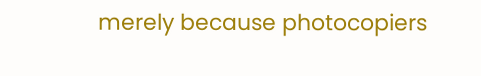merely because photocopiers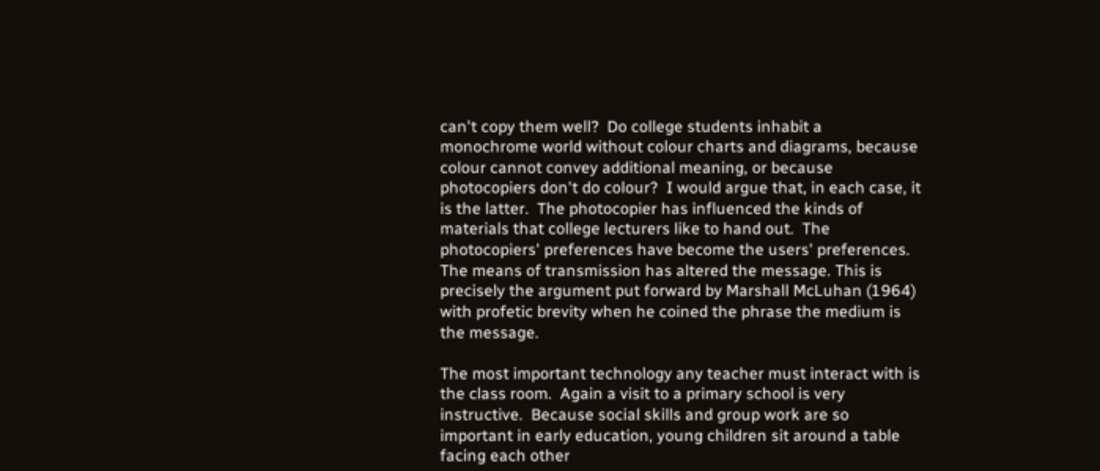can't copy them well?  Do college students inhabit a monochrome world without colour charts and diagrams, because colour cannot convey additional meaning, or because photocopiers don't do colour?  I would argue that, in each case, it is the latter.  The photocopier has influenced the kinds of materials that college lecturers like to hand out.  The photocopiers' preferences have become the users' preferences.  The means of transmission has altered the message. This is precisely the argument put forward by Marshall McLuhan (1964) with profetic brevity when he coined the phrase the medium is the message.

The most important technology any teacher must interact with is the class room.  Again a visit to a primary school is very instructive.  Because social skills and group work are so important in early education, young children sit around a table facing each other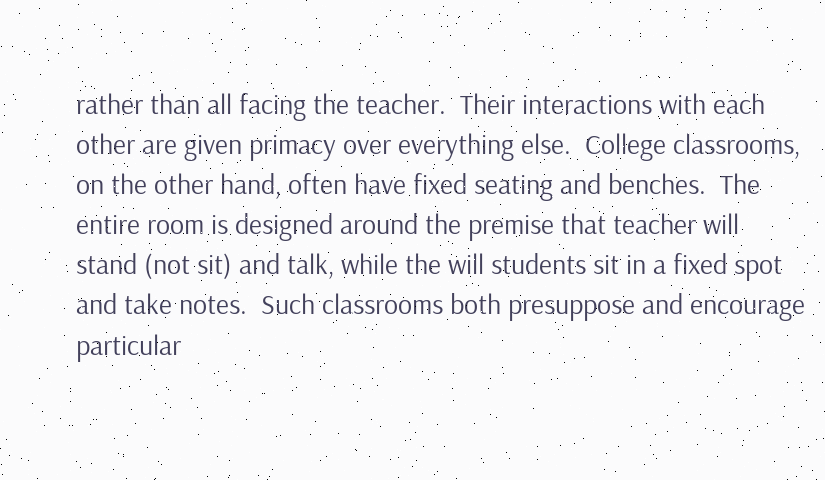rather than all facing the teacher.  Their interactions with each other are given primacy over everything else.  College classrooms, on the other hand, often have fixed seating and benches.  The entire room is designed around the premise that teacher will stand (not sit) and talk, while the will students sit in a fixed spot and take notes.  Such classrooms both presuppose and encourage particular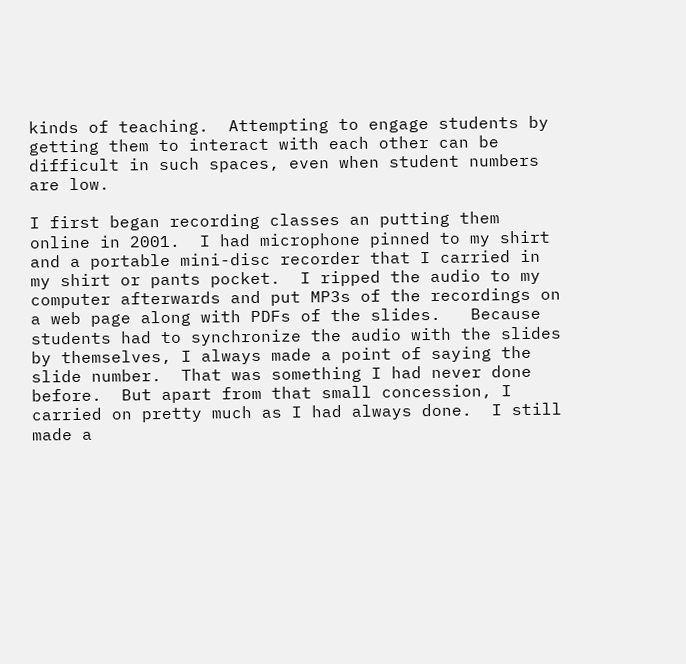kinds of teaching.  Attempting to engage students by getting them to interact with each other can be difficult in such spaces, even when student numbers are low.

I first began recording classes an putting them online in 2001.  I had microphone pinned to my shirt and a portable mini-disc recorder that I carried in my shirt or pants pocket.  I ripped the audio to my computer afterwards and put MP3s of the recordings on a web page along with PDFs of the slides.   Because students had to synchronize the audio with the slides by themselves, I always made a point of saying the slide number.  That was something I had never done before.  But apart from that small concession, I carried on pretty much as I had always done.  I still made a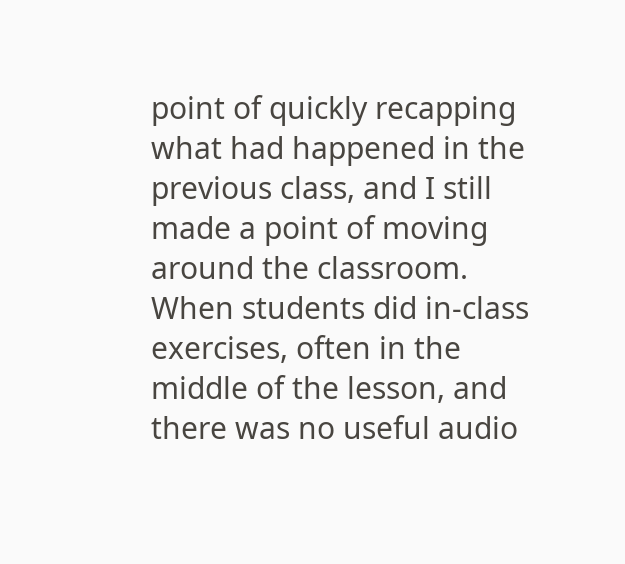point of quickly recapping what had happened in the previous class, and I still made a point of moving around the classroom.  When students did in-class exercises, often in the middle of the lesson, and there was no useful audio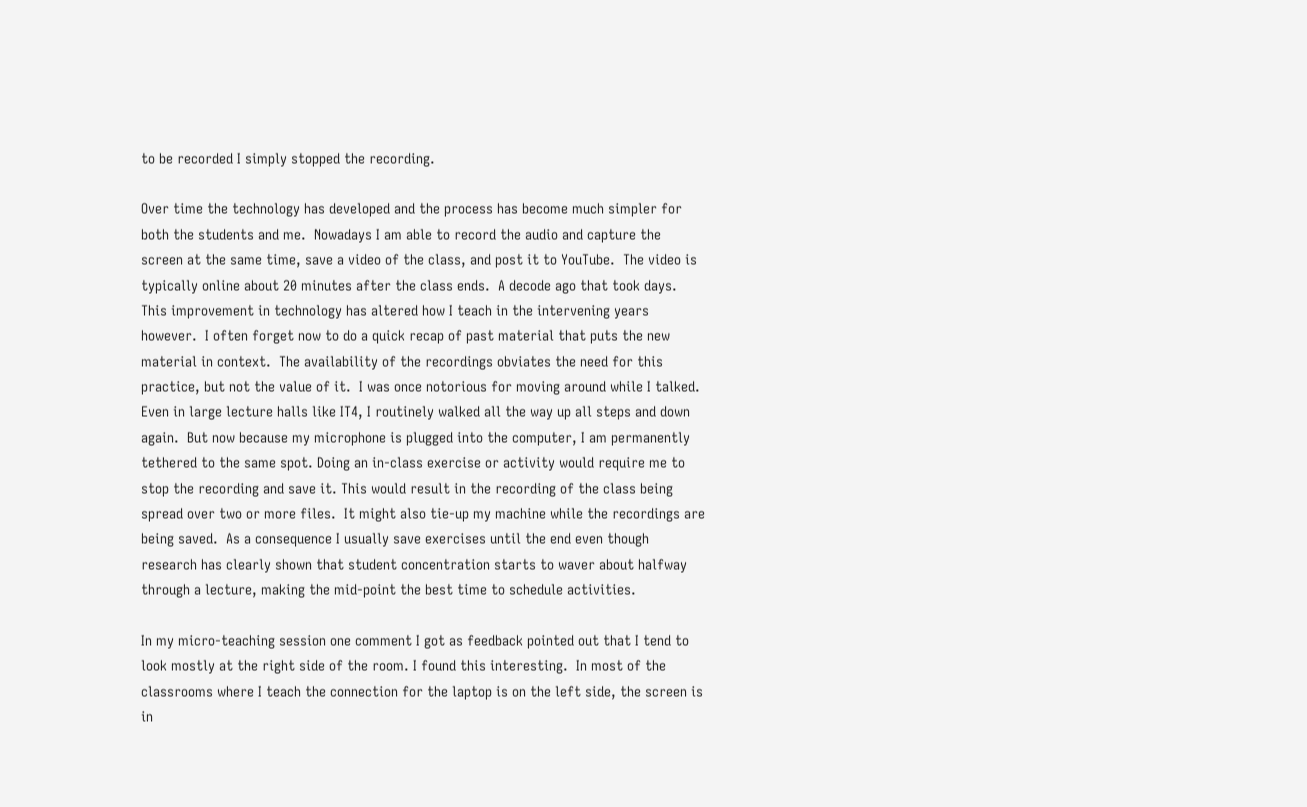to be recorded I simply stopped the recording.

Over time the technology has developed and the process has become much simpler for both the students and me.  Nowadays I am able to record the audio and capture the screen at the same time, save a video of the class, and post it to YouTube.  The video is typically online about 20 minutes after the class ends.  A decode ago that took days.  This improvement in technology has altered how I teach in the intervening years however.  I often forget now to do a quick recap of past material that puts the new material in context.  The availability of the recordings obviates the need for this practice, but not the value of it.  I was once notorious for moving around while I talked.  Even in large lecture halls like IT4, I routinely walked all the way up all steps and down again.  But now because my microphone is plugged into the computer, I am permanently tethered to the same spot. Doing an in-class exercise or activity would require me to stop the recording and save it. This would result in the recording of the class being spread over two or more files.  It might also tie-up my machine while the recordings are being saved.  As a consequence I usually save exercises until the end even though research has clearly shown that student concentration starts to waver about halfway through a lecture, making the mid-point the best time to schedule activities.

In my micro-teaching session one comment I got as feedback pointed out that I tend to look mostly at the right side of the room. I found this interesting.  In most of the classrooms where I teach the connection for the laptop is on the left side, the screen is in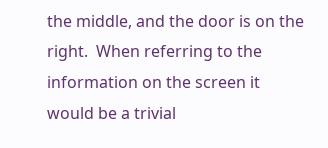the middle, and the door is on the right.  When referring to the information on the screen it would be a trivial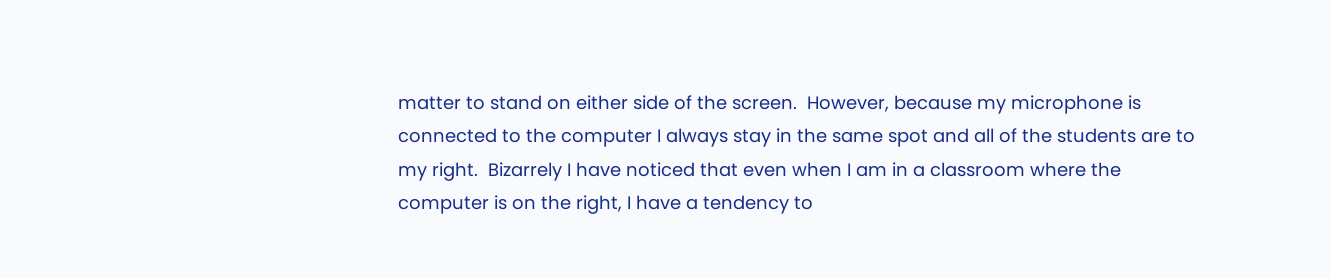matter to stand on either side of the screen.  However, because my microphone is connected to the computer I always stay in the same spot and all of the students are to my right.  Bizarrely I have noticed that even when I am in a classroom where the computer is on the right, I have a tendency to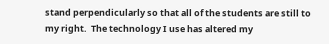stand perpendicularly so that all of the students are still to my right.  The technology I use has altered my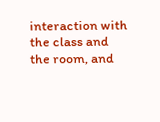interaction with the class and the room, and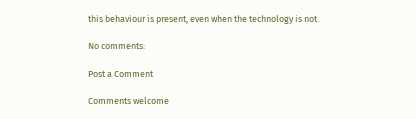this behaviour is present, even when the technology is not.

No comments:

Post a Comment

Comments welcome